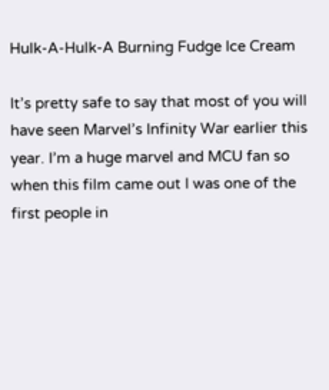Hulk-A-Hulk-A Burning Fudge Ice Cream

It’s pretty safe to say that most of you will have seen Marvel’s Infinity War earlier this year. I’m a huge marvel and MCU fan so when this film came out I was one of the first people in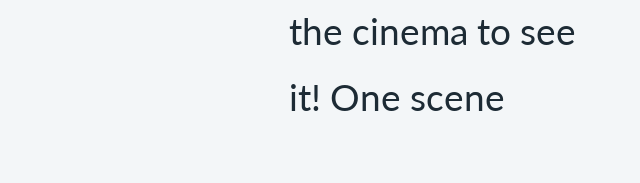the cinema to see it! One scene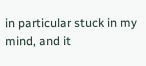in particular stuck in my mind, and it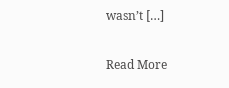wasn’t […]

Read More